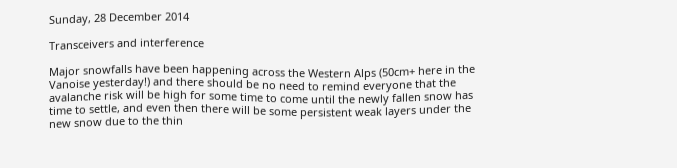Sunday, 28 December 2014

Transceivers and interference

Major snowfalls have been happening across the Western Alps (50cm+ here in the Vanoise yesterday!) and there should be no need to remind everyone that the avalanche risk will be high for some time to come until the newly fallen snow has time to settle, and even then there will be some persistent weak layers under the new snow due to the thin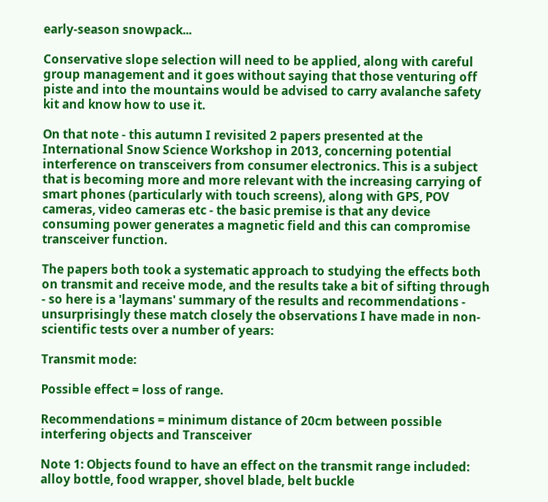early-season snowpack...

Conservative slope selection will need to be applied, along with careful group management and it goes without saying that those venturing off piste and into the mountains would be advised to carry avalanche safety kit and know how to use it.

On that note - this autumn I revisited 2 papers presented at the International Snow Science Workshop in 2013, concerning potential interference on transceivers from consumer electronics. This is a subject that is becoming more and more relevant with the increasing carrying of smart phones (particularly with touch screens), along with GPS, POV cameras, video cameras etc - the basic premise is that any device consuming power generates a magnetic field and this can compromise transceiver function.

The papers both took a systematic approach to studying the effects both on transmit and receive mode, and the results take a bit of sifting through - so here is a 'laymans' summary of the results and recommendations - unsurprisingly these match closely the observations I have made in non-scientific tests over a number of years:

Transmit mode:

Possible effect = loss of range.

Recommendations = minimum distance of 20cm between possible interfering objects and Transceiver

Note 1: Objects found to have an effect on the transmit range included: alloy bottle, food wrapper, shovel blade, belt buckle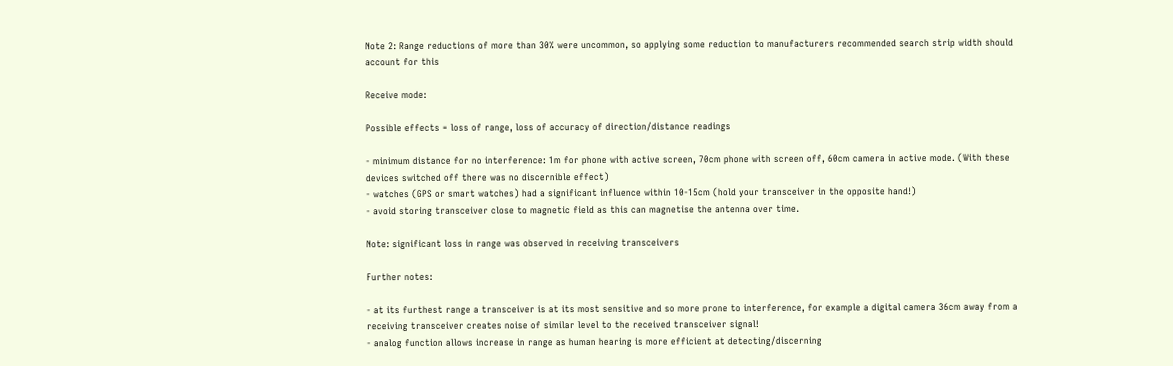Note 2: Range reductions of more than 30% were uncommon, so applying some reduction to manufacturers recommended search strip width should account for this

Receive mode:

Possible effects = loss of range, loss of accuracy of direction/distance readings

- minimum distance for no interference: 1m for phone with active screen, 70cm phone with screen off, 60cm camera in active mode. (With these devices switched off there was no discernible effect)
- watches (GPS or smart watches) had a significant influence within 10-15cm (hold your transceiver in the opposite hand!)
- avoid storing transceiver close to magnetic field as this can magnetise the antenna over time.

Note: significant loss in range was observed in receiving transceivers

Further notes:

- at its furthest range a transceiver is at its most sensitive and so more prone to interference, for example a digital camera 36cm away from a receiving transceiver creates noise of similar level to the received transceiver signal!
- analog function allows increase in range as human hearing is more efficient at detecting/discerning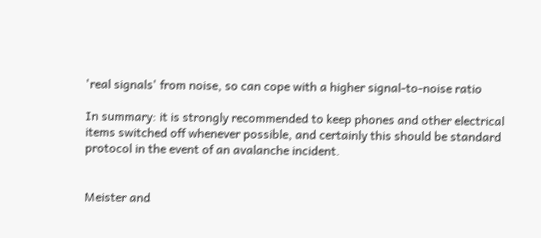'real signals' from noise, so can cope with a higher signal-to-noise ratio

In summary: it is strongly recommended to keep phones and other electrical items switched off whenever possible, and certainly this should be standard protocol in the event of an avalanche incident.


Meister and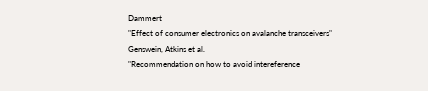Dammert
"Effect of consumer electronics on avalanche transceivers"
Genswein, Atkins et al.
"Recommendation on how to avoid intereference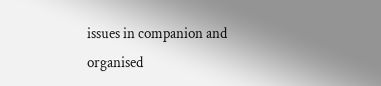issues in companion and organised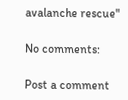avalanche rescue"

No comments:

Post a comment